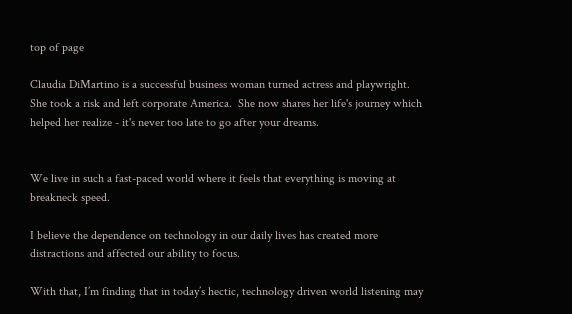top of page

Claudia DiMartino is a successful business woman turned actress and playwright. She took a risk and left corporate America.  She now shares her life's journey which helped her realize - it's never too late to go after your dreams.


We live in such a fast-paced world where it feels that everything is moving at breakneck speed.

I believe the dependence on technology in our daily lives has created more distractions and affected our ability to focus.

With that, I’m finding that in today’s hectic, technology driven world listening may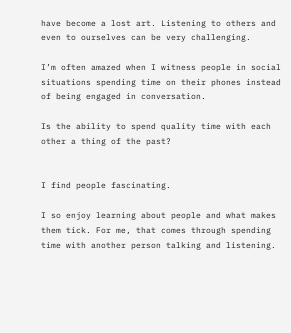have become a lost art. Listening to others and even to ourselves can be very challenging.

I’m often amazed when I witness people in social situations spending time on their phones instead of being engaged in conversation.

Is the ability to spend quality time with each other a thing of the past?


I find people fascinating.

I so enjoy learning about people and what makes them tick. For me, that comes through spending time with another person talking and listening.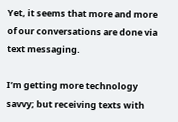Yet, it seems that more and more of our conversations are done via text messaging.

I’m getting more technology savvy; but receiving texts with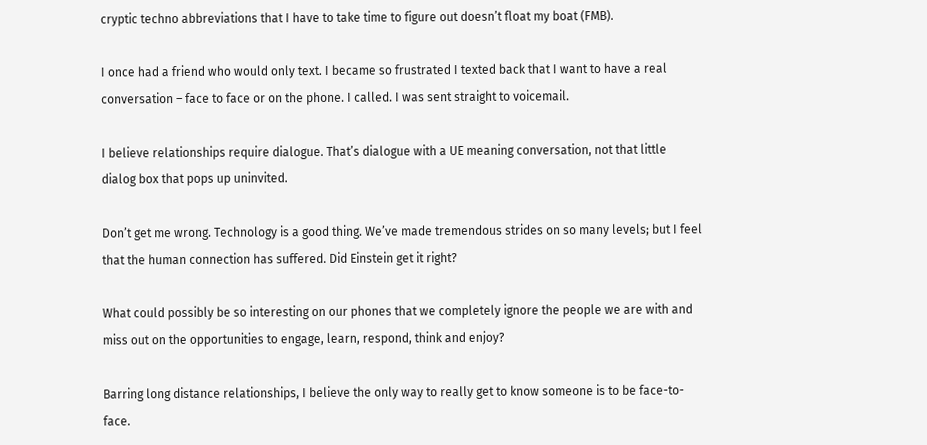cryptic techno abbreviations that I have to take time to figure out doesn’t float my boat (FMB).

I once had a friend who would only text. I became so frustrated I texted back that I want to have a real conversation – face to face or on the phone. I called. I was sent straight to voicemail.

I believe relationships require dialogue. That’s dialogue with a UE meaning conversation, not that little dialog box that pops up uninvited.

Don’t get me wrong. Technology is a good thing. We’ve made tremendous strides on so many levels; but I feel that the human connection has suffered. Did Einstein get it right?

What could possibly be so interesting on our phones that we completely ignore the people we are with and miss out on the opportunities to engage, learn, respond, think and enjoy?

Barring long distance relationships, I believe the only way to really get to know someone is to be face-to-face.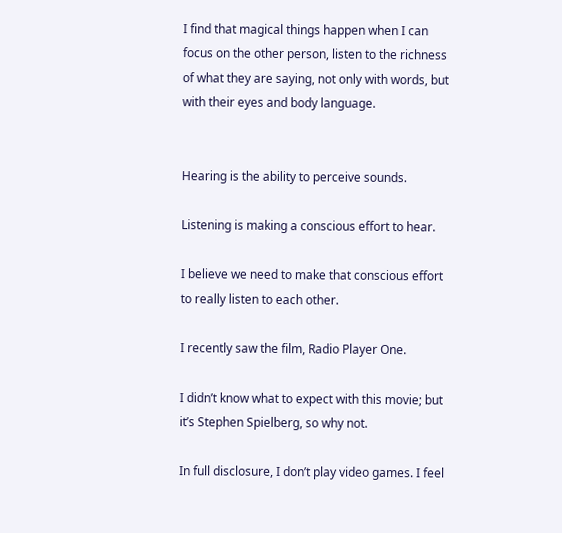I find that magical things happen when I can focus on the other person, listen to the richness of what they are saying, not only with words, but with their eyes and body language.


Hearing is the ability to perceive sounds.

Listening is making a conscious effort to hear.

I believe we need to make that conscious effort to really listen to each other.

I recently saw the film, Radio Player One.

I didn’t know what to expect with this movie; but it’s Stephen Spielberg, so why not.

In full disclosure, I don’t play video games. I feel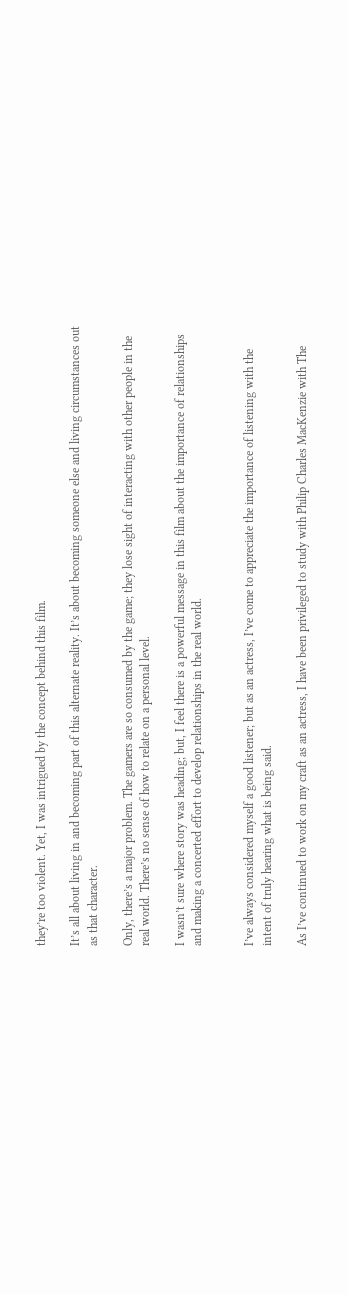they’re too violent. Yet, I was intrigued by the concept behind this film.

It’s all about living in and becoming part of this alternate reality. It’s about becoming someone else and living circumstances out as that character.

Only, there’s a major problem. The gamers are so consumed by the game; they lose sight of interacting with other people in the real world. There’s no sense of how to relate on a personal level.

I wasn’t sure where story was heading; but, I feel there is a powerful message in this film about the importance of relationships and making a concerted effort to develop relationships in the real world.


I’ve always considered myself a good listener; but as an actress, I’ve come to appreciate the importance of listening with the intent of truly hearing what is being said.

As I’ve continued to work on my craft as an actress, I have been privileged to study with Philip Charles MacKenzie with The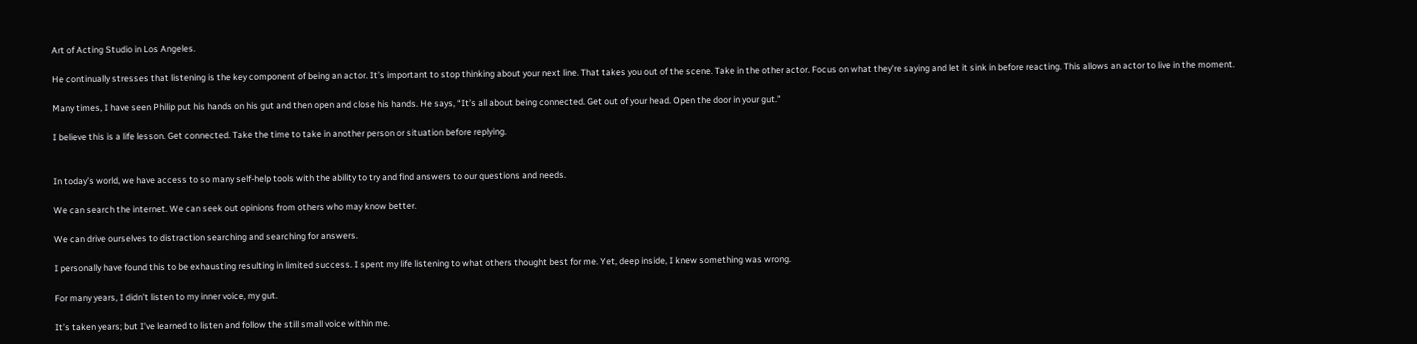Art of Acting Studio in Los Angeles.

He continually stresses that listening is the key component of being an actor. It’s important to stop thinking about your next line. That takes you out of the scene. Take in the other actor. Focus on what they’re saying and let it sink in before reacting. This allows an actor to live in the moment.

Many times, I have seen Philip put his hands on his gut and then open and close his hands. He says, “It’s all about being connected. Get out of your head. Open the door in your gut.”

I believe this is a life lesson. Get connected. Take the time to take in another person or situation before replying.


In today’s world, we have access to so many self-help tools with the ability to try and find answers to our questions and needs.

We can search the internet. We can seek out opinions from others who may know better.

We can drive ourselves to distraction searching and searching for answers.

I personally have found this to be exhausting resulting in limited success. I spent my life listening to what others thought best for me. Yet, deep inside, I knew something was wrong.

For many years, I didn’t listen to my inner voice, my gut.

It’s taken years; but I’ve learned to listen and follow the still small voice within me.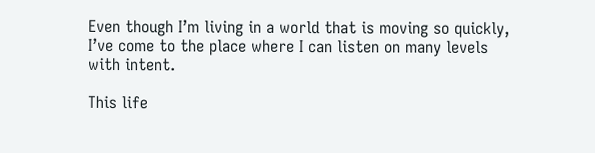Even though I’m living in a world that is moving so quickly, I’ve come to the place where I can listen on many levels with intent.

This life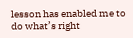lesson has enabled me to do what’s right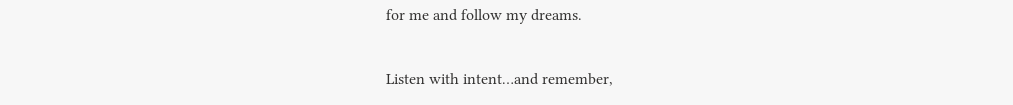for me and follow my dreams.

Listen with intent…and remember,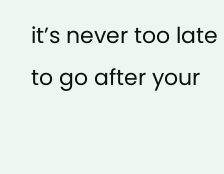it’s never too late to go after your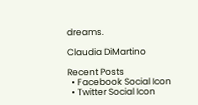dreams.

Claudia DiMartino

Recent Posts
  • Facebook Social Icon
  • Twitter Social Icon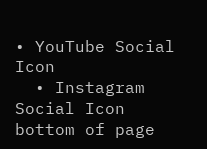• YouTube Social  Icon
  • Instagram Social Icon
bottom of page